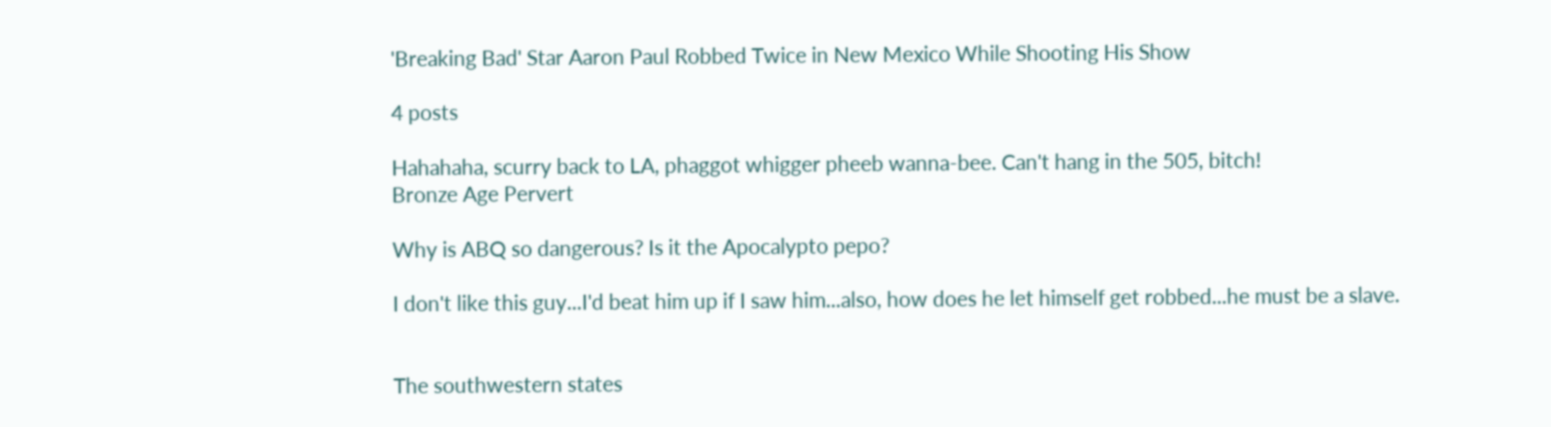'Breaking Bad' Star Aaron Paul Robbed Twice in New Mexico While Shooting His Show

4 posts

Hahahaha, scurry back to LA, phaggot whigger pheeb wanna-bee. Can't hang in the 505, bitch!
Bronze Age Pervert

Why is ABQ so dangerous? Is it the Apocalypto pepo?

I don't like this guy...I'd beat him up if I saw him...also, how does he let himself get robbed...he must be a slave.


The southwestern states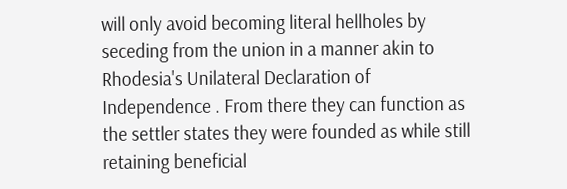will only avoid becoming literal hellholes by seceding from the union in a manner akin to Rhodesia's Unilateral Declaration of Independence . From there they can function as the settler states they were founded as while still retaining beneficial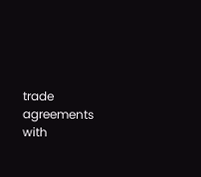trade agreements with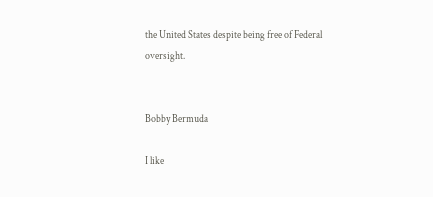the United States despite being free of Federal oversight.


Bobby Bermuda

I like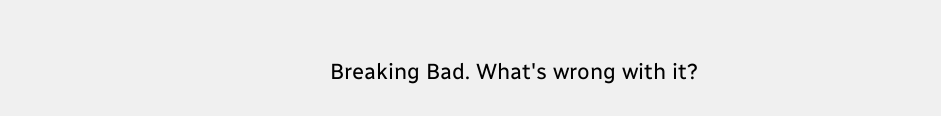Breaking Bad. What's wrong with it?